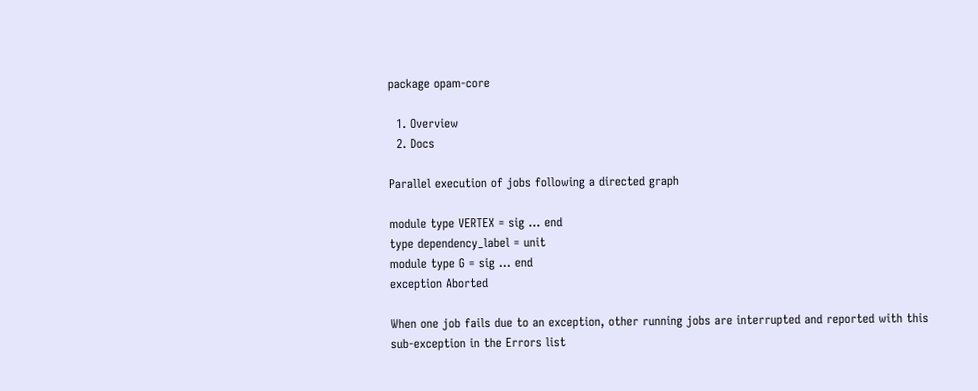package opam-core

  1. Overview
  2. Docs

Parallel execution of jobs following a directed graph

module type VERTEX = sig ... end
type dependency_label = unit
module type G = sig ... end
exception Aborted

When one job fails due to an exception, other running jobs are interrupted and reported with this sub-exception in the Errors list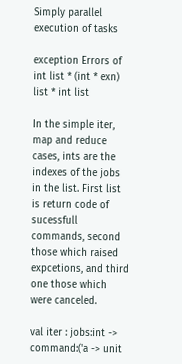Simply parallel execution of tasks

exception Errors of int list * (int * exn) list * int list

In the simple iter, map and reduce cases, ints are the indexes of the jobs in the list. First list is return code of sucessfull commands, second those which raised expcetions, and third one those which were canceled.

val iter : jobs:int -> command:('a -> unit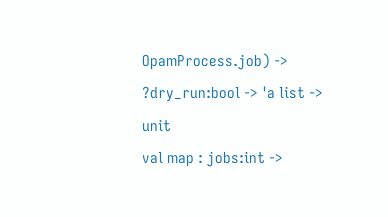OpamProcess.job) -> ?dry_run:bool -> 'a list -> unit
val map : jobs:int ->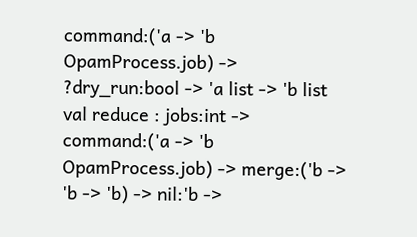command:('a -> 'b OpamProcess.job) -> ?dry_run:bool -> 'a list -> 'b list
val reduce : jobs:int -> command:('a -> 'b OpamProcess.job) -> merge:('b -> 'b -> 'b) -> nil:'b ->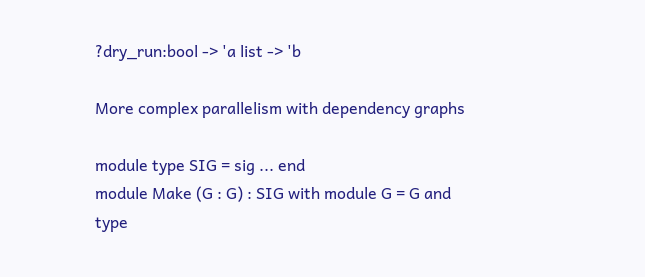?dry_run:bool -> 'a list -> 'b

More complex parallelism with dependency graphs

module type SIG = sig ... end
module Make (G : G) : SIG with module G = G and type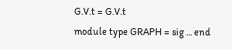G.V.t = G.V.t
module type GRAPH = sig ... end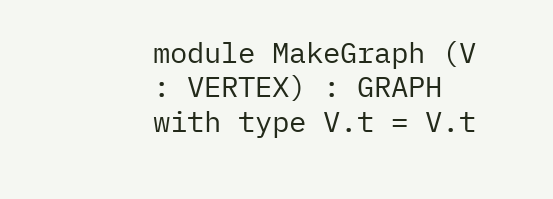module MakeGraph (V : VERTEX) : GRAPH with type V.t = V.t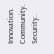Innovation. Community. Security.